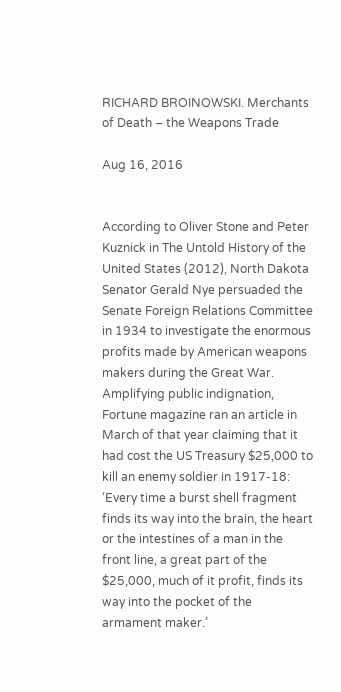RICHARD BROINOWSKI. Merchants of Death – the Weapons Trade

Aug 16, 2016


According to Oliver Stone and Peter Kuznick in The Untold History of the United States (2012), North Dakota Senator Gerald Nye persuaded the Senate Foreign Relations Committee in 1934 to investigate the enormous profits made by American weapons makers during the Great War. Amplifying public indignation, Fortune magazine ran an article in March of that year claiming that it had cost the US Treasury $25,000 to kill an enemy soldier in 1917-18: ‘Every time a burst shell fragment finds its way into the brain, the heart or the intestines of a man in the front line, a great part of the $25,000, much of it profit, finds its way into the pocket of the armament maker.’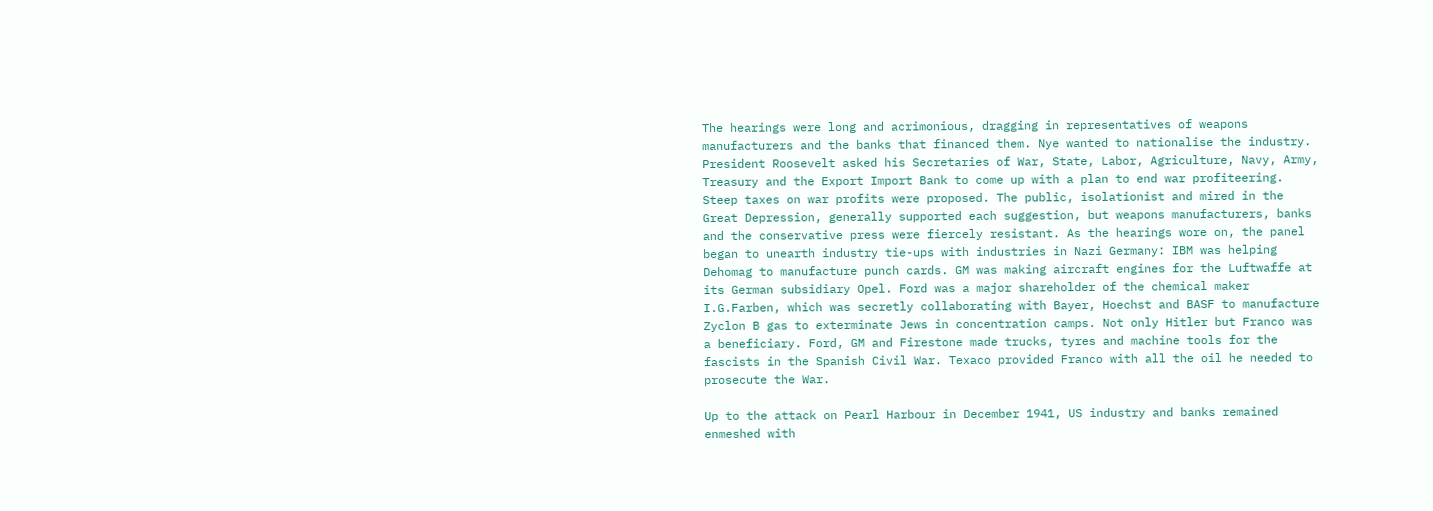The hearings were long and acrimonious, dragging in representatives of weapons manufacturers and the banks that financed them. Nye wanted to nationalise the industry. President Roosevelt asked his Secretaries of War, State, Labor, Agriculture, Navy, Army, Treasury and the Export Import Bank to come up with a plan to end war profiteering. Steep taxes on war profits were proposed. The public, isolationist and mired in the Great Depression, generally supported each suggestion, but weapons manufacturers, banks and the conservative press were fiercely resistant. As the hearings wore on, the panel began to unearth industry tie-ups with industries in Nazi Germany: IBM was helping Dehomag to manufacture punch cards. GM was making aircraft engines for the Luftwaffe at its German subsidiary Opel. Ford was a major shareholder of the chemical maker I.G.Farben, which was secretly collaborating with Bayer, Hoechst and BASF to manufacture Zyclon B gas to exterminate Jews in concentration camps. Not only Hitler but Franco was a beneficiary. Ford, GM and Firestone made trucks, tyres and machine tools for the fascists in the Spanish Civil War. Texaco provided Franco with all the oil he needed to prosecute the War.

Up to the attack on Pearl Harbour in December 1941, US industry and banks remained enmeshed with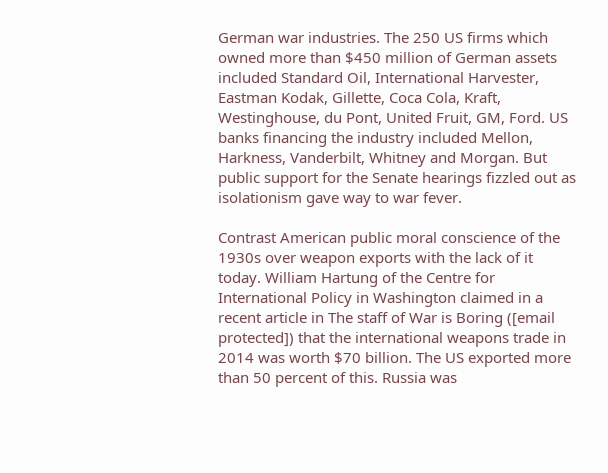German war industries. The 250 US firms which owned more than $450 million of German assets included Standard Oil, International Harvester, Eastman Kodak, Gillette, Coca Cola, Kraft, Westinghouse, du Pont, United Fruit, GM, Ford. US banks financing the industry included Mellon, Harkness, Vanderbilt, Whitney and Morgan. But public support for the Senate hearings fizzled out as isolationism gave way to war fever.

Contrast American public moral conscience of the 1930s over weapon exports with the lack of it today. William Hartung of the Centre for International Policy in Washington claimed in a recent article in The staff of War is Boring ([email protected]) that the international weapons trade in 2014 was worth $70 billion. The US exported more than 50 percent of this. Russia was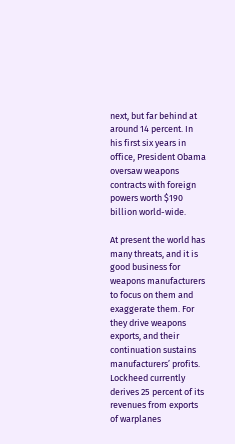next, but far behind at around 14 percent. In his first six years in office, President Obama oversaw weapons contracts with foreign powers worth $190 billion world-wide.

At present the world has many threats, and it is good business for weapons manufacturers to focus on them and exaggerate them. For they drive weapons exports, and their continuation sustains manufacturers’ profits. Lockheed currently derives 25 percent of its revenues from exports of warplanes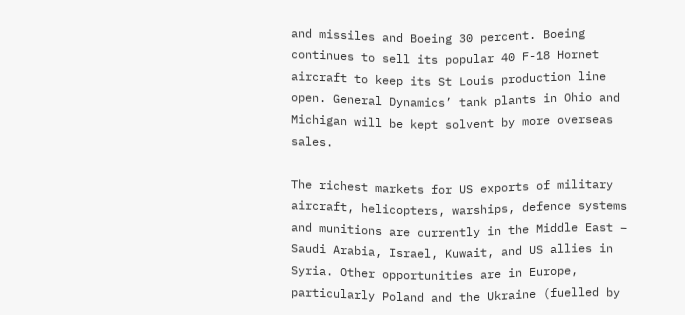and missiles and Boeing 30 percent. Boeing continues to sell its popular 40 F-18 Hornet aircraft to keep its St Louis production line open. General Dynamics’ tank plants in Ohio and Michigan will be kept solvent by more overseas sales.

The richest markets for US exports of military aircraft, helicopters, warships, defence systems and munitions are currently in the Middle East – Saudi Arabia, Israel, Kuwait, and US allies in Syria. Other opportunities are in Europe, particularly Poland and the Ukraine (fuelled by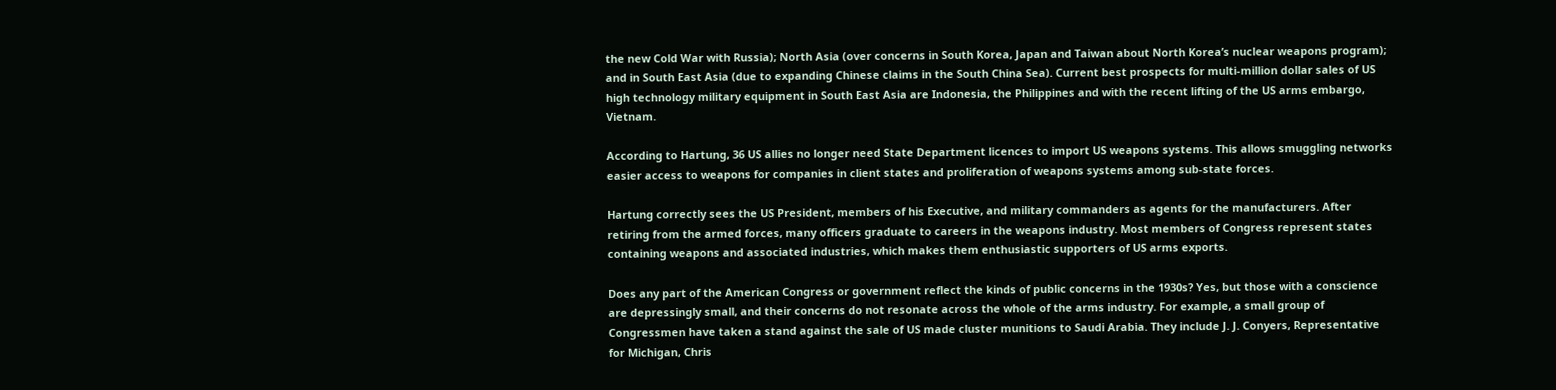the new Cold War with Russia); North Asia (over concerns in South Korea, Japan and Taiwan about North Korea’s nuclear weapons program); and in South East Asia (due to expanding Chinese claims in the South China Sea). Current best prospects for multi-million dollar sales of US high technology military equipment in South East Asia are Indonesia, the Philippines and with the recent lifting of the US arms embargo, Vietnam.

According to Hartung, 36 US allies no longer need State Department licences to import US weapons systems. This allows smuggling networks easier access to weapons for companies in client states and proliferation of weapons systems among sub-state forces.

Hartung correctly sees the US President, members of his Executive, and military commanders as agents for the manufacturers. After retiring from the armed forces, many officers graduate to careers in the weapons industry. Most members of Congress represent states containing weapons and associated industries, which makes them enthusiastic supporters of US arms exports.

Does any part of the American Congress or government reflect the kinds of public concerns in the 1930s? Yes, but those with a conscience are depressingly small, and their concerns do not resonate across the whole of the arms industry. For example, a small group of Congressmen have taken a stand against the sale of US made cluster munitions to Saudi Arabia. They include J. J. Conyers, Representative for Michigan, Chris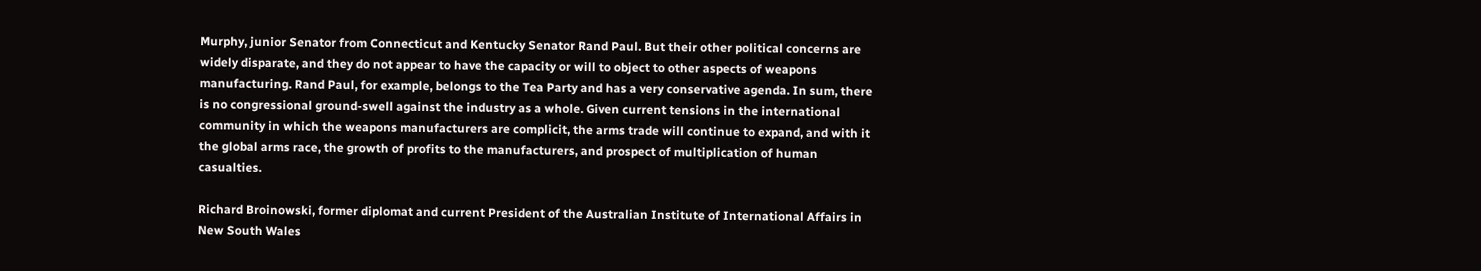Murphy, junior Senator from Connecticut and Kentucky Senator Rand Paul. But their other political concerns are widely disparate, and they do not appear to have the capacity or will to object to other aspects of weapons manufacturing. Rand Paul, for example, belongs to the Tea Party and has a very conservative agenda. In sum, there is no congressional ground-swell against the industry as a whole. Given current tensions in the international community in which the weapons manufacturers are complicit, the arms trade will continue to expand, and with it the global arms race, the growth of profits to the manufacturers, and prospect of multiplication of human casualties.

Richard Broinowski, former diplomat and current President of the Australian Institute of International Affairs in New South Wales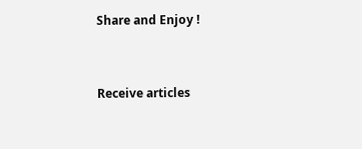Share and Enjoy !


Receive articles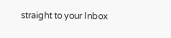straight to your Inbox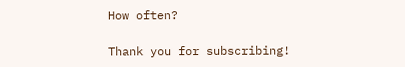How often?

Thank you for subscribing!